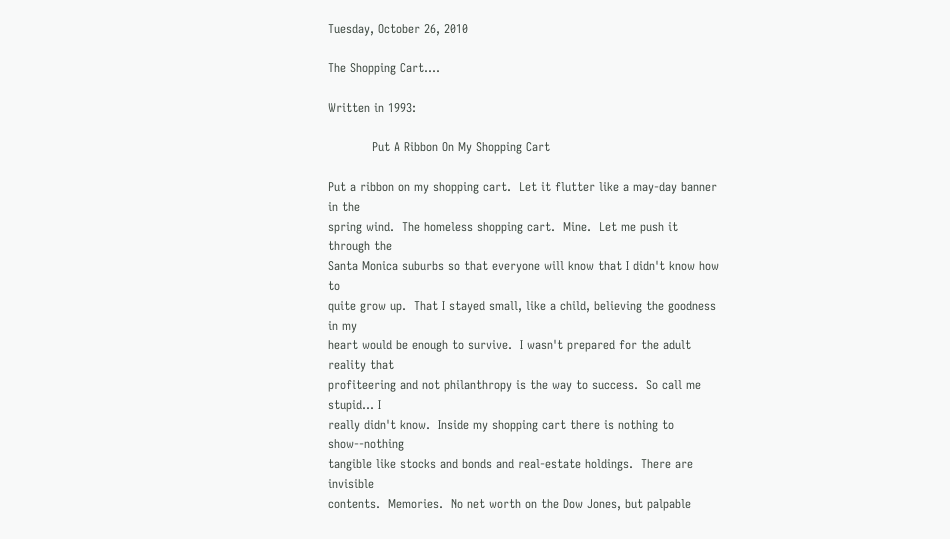Tuesday, October 26, 2010

The Shopping Cart....

Written in 1993:

           Put A Ribbon On My Shopping Cart

Put a ribbon on my shopping cart.  Let it flutter like a may-day banner in the
spring wind.  The homeless shopping cart.  Mine.  Let me push it through the
Santa Monica suburbs so that everyone will know that I didn't know how to
quite grow up.  That I stayed small, like a child, believing the goodness in my
heart would be enough to survive.  I wasn't prepared for the adult reality that
profiteering and not philanthropy is the way to success.  So call me stupid... I
really didn't know.  Inside my shopping cart there is nothing to show--nothing
tangible like stocks and bonds and real-estate holdings.  There are invisible
contents.  Memories.  No net worth on the Dow Jones, but palpable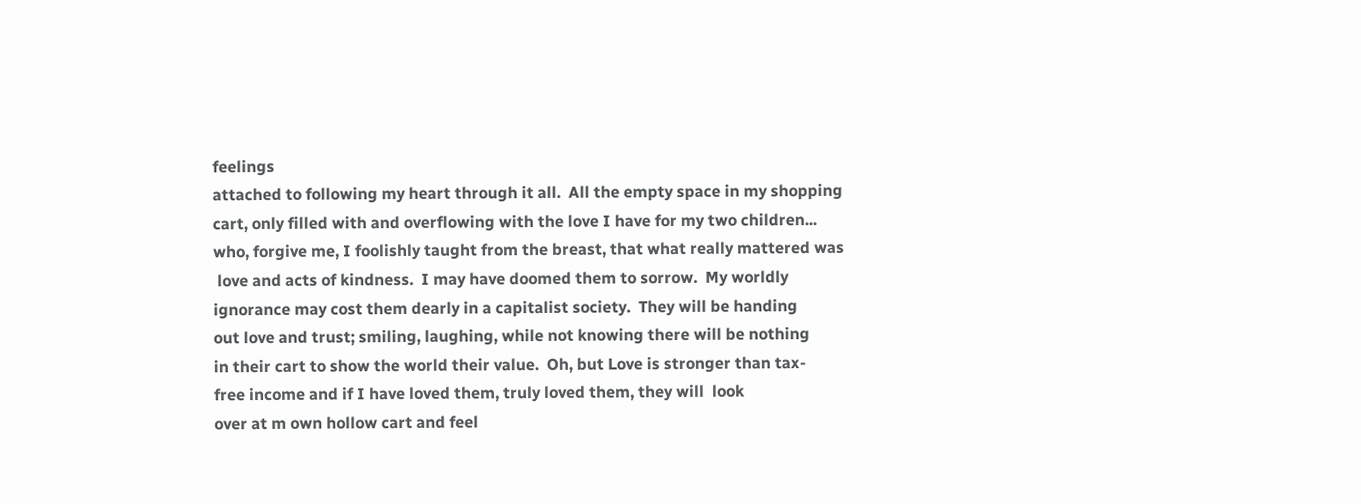feelings
attached to following my heart through it all.  All the empty space in my shopping
cart, only filled with and overflowing with the love I have for my two children...
who, forgive me, I foolishly taught from the breast, that what really mattered was
 love and acts of kindness.  I may have doomed them to sorrow.  My worldly
ignorance may cost them dearly in a capitalist society.  They will be handing
out love and trust; smiling, laughing, while not knowing there will be nothing
in their cart to show the world their value.  Oh, but Love is stronger than tax-
free income and if I have loved them, truly loved them, they will  look
over at m own hollow cart and feel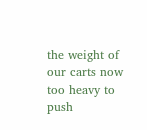the weight of our carts now too heavy to
push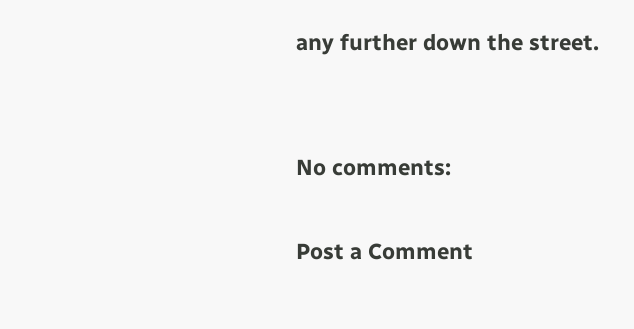any further down the street.


No comments:

Post a Comment